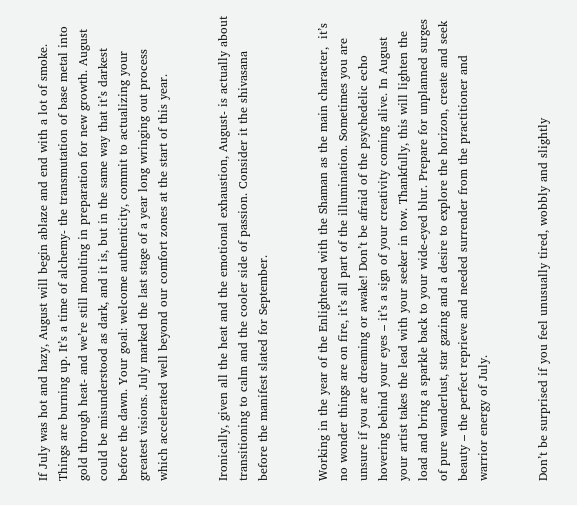If July was hot and hazy, August will begin ablaze and end with a lot of smoke. Things are burning up. It’s a time of alchemy- the transmutation of base metal into gold through heat- and we’re still moulting in preparation for new growth. August could be misunderstood as dark, and it is, but in the same way that it’s darkest before the dawn. Your goal: welcome authenticity, commit to actualizing your greatest visions. July marked the last stage of a year long wringing out process which accelerated well beyond our comfort zones at the start of this year.


Ironically, given all the heat and the emotional exhaustion, August- is actually about transitioning to calm and the cooler side of passion. Consider it the shivasana before the manifest slated for September.


Working in the year of the Enlightened with the Shaman as the main character,  it’s no wonder things are on fire, it’s all part of the illumination. Sometimes you are unsure if you are dreaming or awake! Don’t be afraid of the psychedelic echo hovering behind your eyes – it’s a sign of your creativity coming alive. In August your artist takes the lead with your seeker in tow. Thankfully, this will lighten the load and bring a sparkle back to your wide-eyed blur. Prepare for unplanned surges of pure wanderlust, star gazing and a desire to explore the horizon, create and seek beauty – the perfect reprieve and needed surrender from the practitioner and warrior energy of July.


Don’t be surprised if you feel unusually tired, wobbly and slightly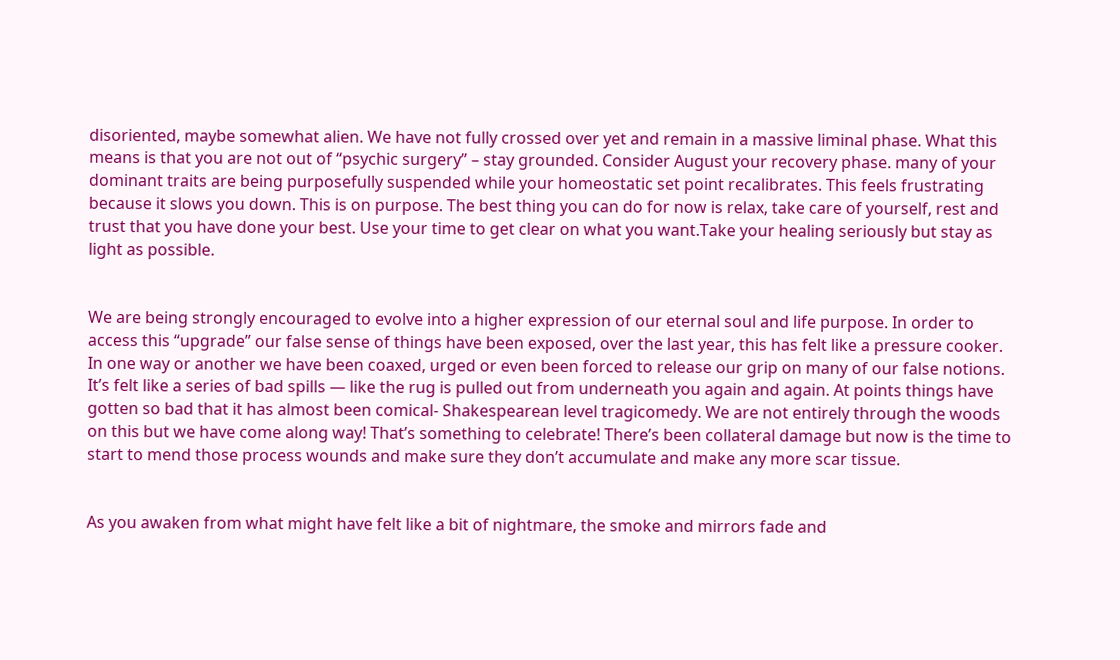disoriented, maybe somewhat alien. We have not fully crossed over yet and remain in a massive liminal phase. What this means is that you are not out of “psychic surgery” – stay grounded. Consider August your recovery phase. many of your dominant traits are being purposefully suspended while your homeostatic set point recalibrates. This feels frustrating because it slows you down. This is on purpose. The best thing you can do for now is relax, take care of yourself, rest and trust that you have done your best. Use your time to get clear on what you want.Take your healing seriously but stay as light as possible.


We are being strongly encouraged to evolve into a higher expression of our eternal soul and life purpose. In order to access this “upgrade” our false sense of things have been exposed, over the last year, this has felt like a pressure cooker. In one way or another we have been coaxed, urged or even been forced to release our grip on many of our false notions.  It’s felt like a series of bad spills — like the rug is pulled out from underneath you again and again. At points things have gotten so bad that it has almost been comical- Shakespearean level tragicomedy. We are not entirely through the woods on this but we have come along way! That’s something to celebrate! There’s been collateral damage but now is the time to start to mend those process wounds and make sure they don’t accumulate and make any more scar tissue.


As you awaken from what might have felt like a bit of nightmare, the smoke and mirrors fade and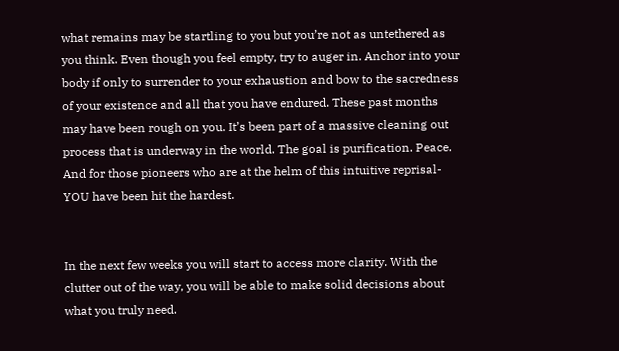what remains may be startling to you but you’re not as untethered as you think. Even though you feel empty, try to auger in. Anchor into your body if only to surrender to your exhaustion and bow to the sacredness of your existence and all that you have endured. These past months may have been rough on you. It’s been part of a massive cleaning out process that is underway in the world. The goal is purification. Peace. And for those pioneers who are at the helm of this intuitive reprisal- YOU have been hit the hardest.


In the next few weeks you will start to access more clarity. With the clutter out of the way, you will be able to make solid decisions about what you truly need.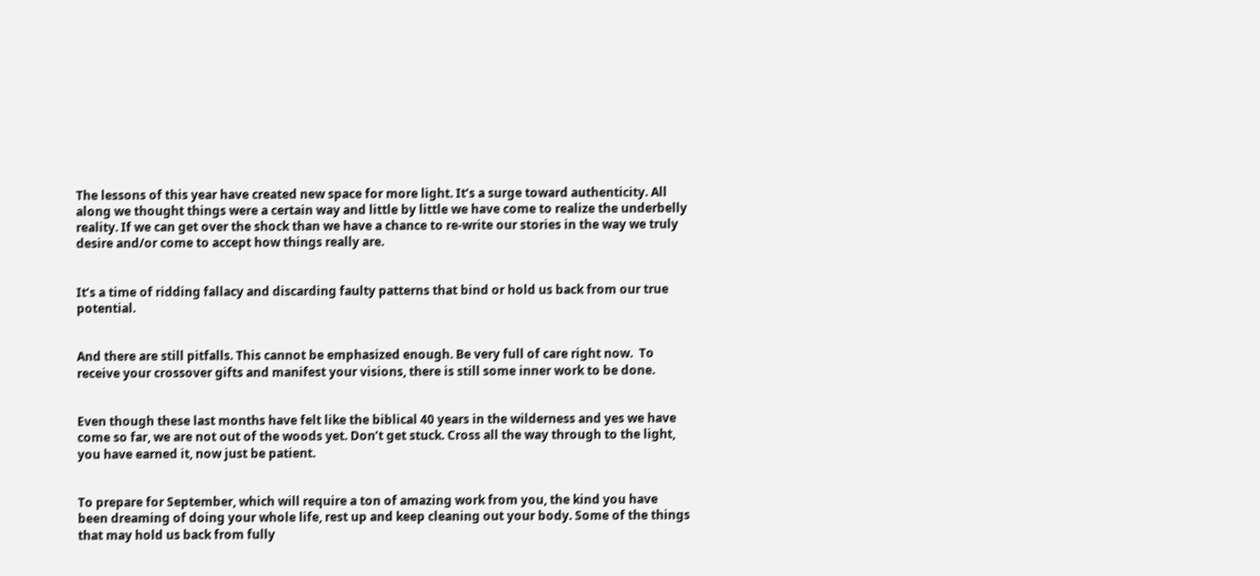The lessons of this year have created new space for more light. It’s a surge toward authenticity. All along we thought things were a certain way and little by little we have come to realize the underbelly reality. If we can get over the shock than we have a chance to re-write our stories in the way we truly desire and/or come to accept how things really are.


It’s a time of ridding fallacy and discarding faulty patterns that bind or hold us back from our true potential.


And there are still pitfalls. This cannot be emphasized enough. Be very full of care right now.  To receive your crossover gifts and manifest your visions, there is still some inner work to be done.


Even though these last months have felt like the biblical 40 years in the wilderness and yes we have come so far, we are not out of the woods yet. Don’t get stuck. Cross all the way through to the light, you have earned it, now just be patient.


To prepare for September, which will require a ton of amazing work from you, the kind you have been dreaming of doing your whole life, rest up and keep cleaning out your body. Some of the things that may hold us back from fully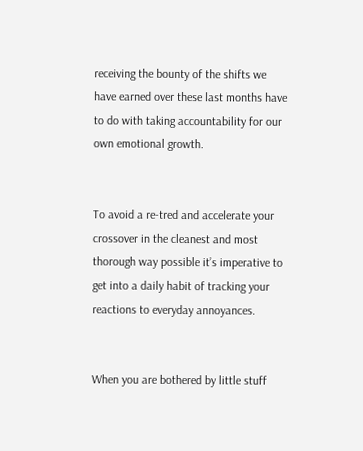receiving the bounty of the shifts we have earned over these last months have to do with taking accountability for our own emotional growth.


To avoid a re-tred and accelerate your crossover in the cleanest and most thorough way possible it’s imperative to get into a daily habit of tracking your reactions to everyday annoyances.


When you are bothered by little stuff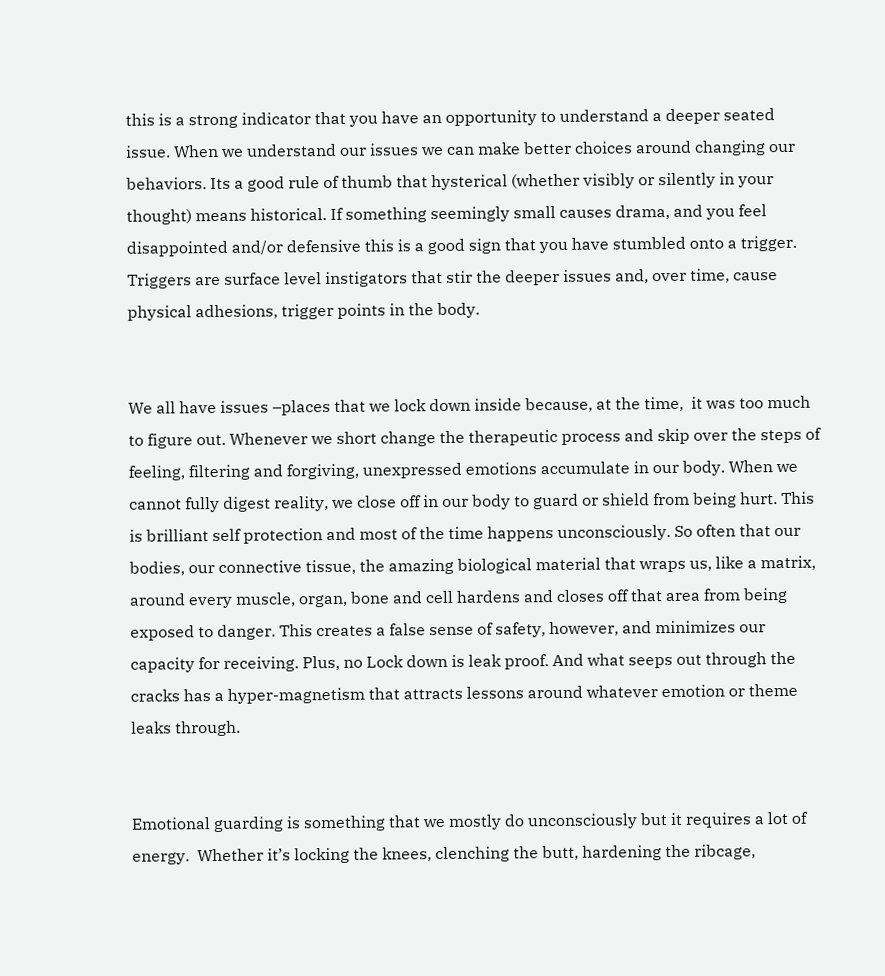this is a strong indicator that you have an opportunity to understand a deeper seated issue. When we understand our issues we can make better choices around changing our behaviors. Its a good rule of thumb that hysterical (whether visibly or silently in your thought) means historical. If something seemingly small causes drama, and you feel disappointed and/or defensive this is a good sign that you have stumbled onto a trigger. Triggers are surface level instigators that stir the deeper issues and, over time, cause physical adhesions, trigger points in the body.


We all have issues –places that we lock down inside because, at the time,  it was too much to figure out. Whenever we short change the therapeutic process and skip over the steps of feeling, filtering and forgiving, unexpressed emotions accumulate in our body. When we cannot fully digest reality, we close off in our body to guard or shield from being hurt. This is brilliant self protection and most of the time happens unconsciously. So often that our bodies, our connective tissue, the amazing biological material that wraps us, like a matrix, around every muscle, organ, bone and cell hardens and closes off that area from being exposed to danger. This creates a false sense of safety, however, and minimizes our capacity for receiving. Plus, no Lock down is leak proof. And what seeps out through the cracks has a hyper-magnetism that attracts lessons around whatever emotion or theme leaks through.


Emotional guarding is something that we mostly do unconsciously but it requires a lot of energy.  Whether it’s locking the knees, clenching the butt, hardening the ribcage,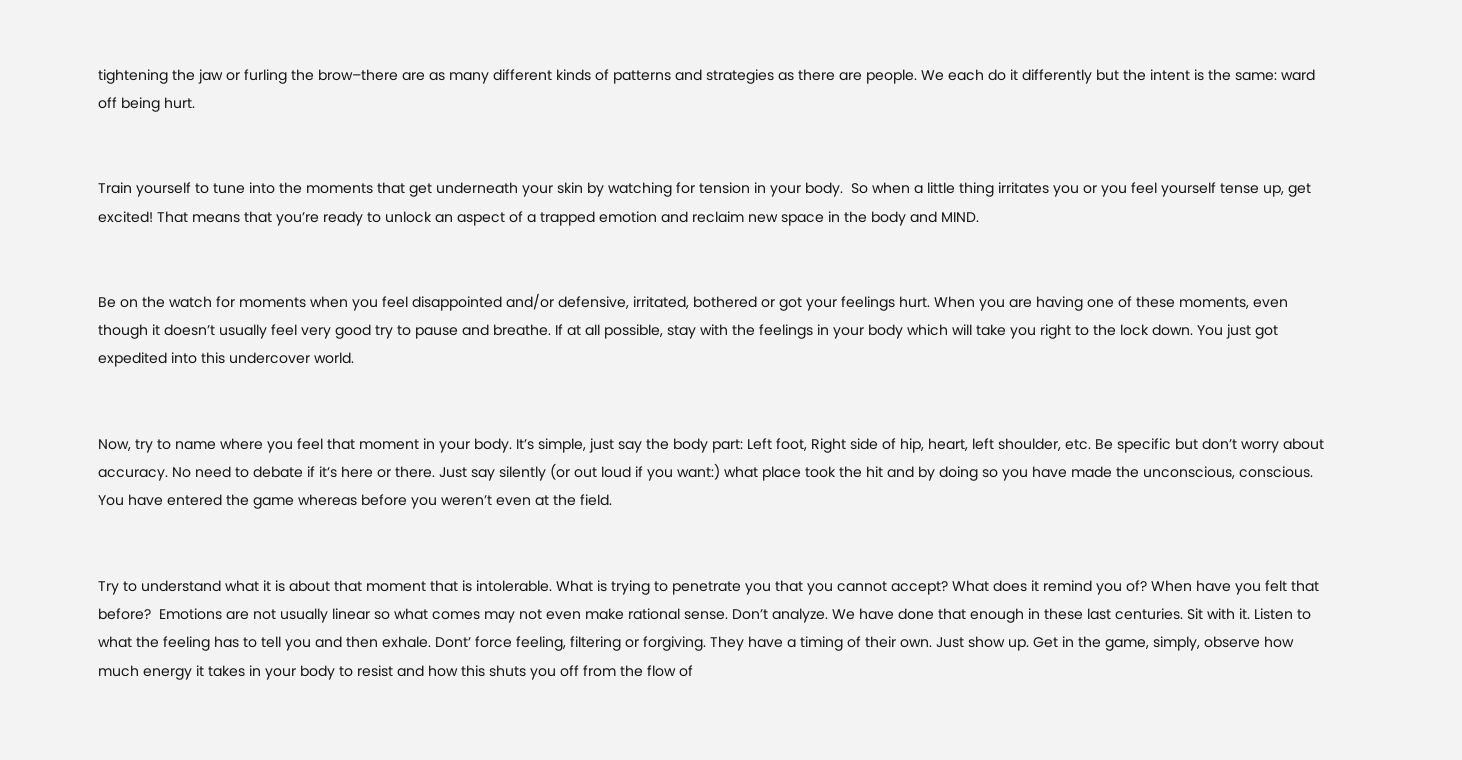tightening the jaw or furling the brow–there are as many different kinds of patterns and strategies as there are people. We each do it differently but the intent is the same: ward off being hurt.


Train yourself to tune into the moments that get underneath your skin by watching for tension in your body.  So when a little thing irritates you or you feel yourself tense up, get excited! That means that you’re ready to unlock an aspect of a trapped emotion and reclaim new space in the body and MIND.


Be on the watch for moments when you feel disappointed and/or defensive, irritated, bothered or got your feelings hurt. When you are having one of these moments, even though it doesn’t usually feel very good try to pause and breathe. If at all possible, stay with the feelings in your body which will take you right to the lock down. You just got expedited into this undercover world.


Now, try to name where you feel that moment in your body. It’s simple, just say the body part: Left foot, Right side of hip, heart, left shoulder, etc. Be specific but don’t worry about accuracy. No need to debate if it’s here or there. Just say silently (or out loud if you want:) what place took the hit and by doing so you have made the unconscious, conscious. You have entered the game whereas before you weren’t even at the field.


Try to understand what it is about that moment that is intolerable. What is trying to penetrate you that you cannot accept? What does it remind you of? When have you felt that before?  Emotions are not usually linear so what comes may not even make rational sense. Don’t analyze. We have done that enough in these last centuries. Sit with it. Listen to what the feeling has to tell you and then exhale. Dont’ force feeling, filtering or forgiving. They have a timing of their own. Just show up. Get in the game, simply, observe how much energy it takes in your body to resist and how this shuts you off from the flow of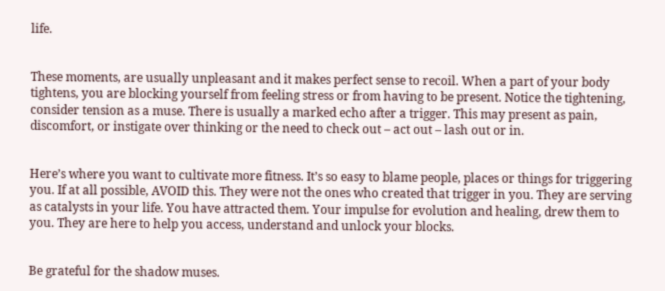life.


These moments, are usually unpleasant and it makes perfect sense to recoil. When a part of your body tightens, you are blocking yourself from feeling stress or from having to be present. Notice the tightening, consider tension as a muse. There is usually a marked echo after a trigger. This may present as pain, discomfort, or instigate over thinking or the need to check out – act out – lash out or in.


Here’s where you want to cultivate more fitness. It’s so easy to blame people, places or things for triggering you. If at all possible, AVOID this. They were not the ones who created that trigger in you. They are serving as catalysts in your life. You have attracted them. Your impulse for evolution and healing, drew them to you. They are here to help you access, understand and unlock your blocks.


Be grateful for the shadow muses.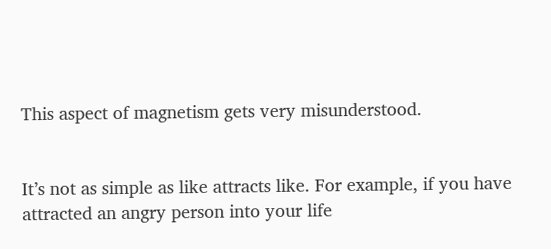This aspect of magnetism gets very misunderstood.


It’s not as simple as like attracts like. For example, if you have attracted an angry person into your life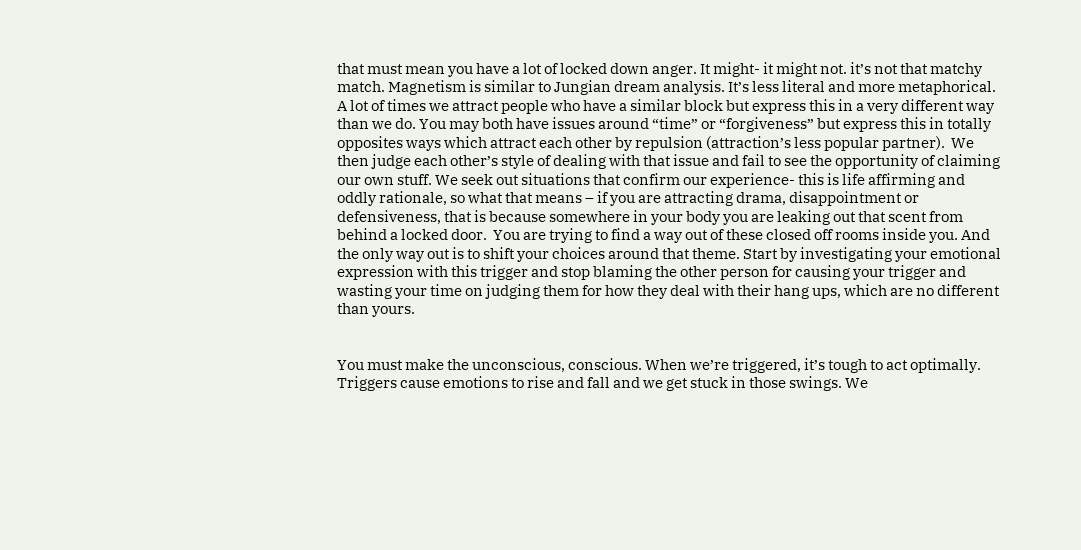that must mean you have a lot of locked down anger. It might- it might not. it’s not that matchy match. Magnetism is similar to Jungian dream analysis. It’s less literal and more metaphorical. A lot of times we attract people who have a similar block but express this in a very different way than we do. You may both have issues around “time” or “forgiveness” but express this in totally opposites ways which attract each other by repulsion (attraction’s less popular partner).  We then judge each other’s style of dealing with that issue and fail to see the opportunity of claiming our own stuff. We seek out situations that confirm our experience- this is life affirming and oddly rationale, so what that means – if you are attracting drama, disappointment or defensiveness, that is because somewhere in your body you are leaking out that scent from behind a locked door.  You are trying to find a way out of these closed off rooms inside you. And the only way out is to shift your choices around that theme. Start by investigating your emotional expression with this trigger and stop blaming the other person for causing your trigger and wasting your time on judging them for how they deal with their hang ups, which are no different than yours.


You must make the unconscious, conscious. When we’re triggered, it’s tough to act optimally. Triggers cause emotions to rise and fall and we get stuck in those swings. We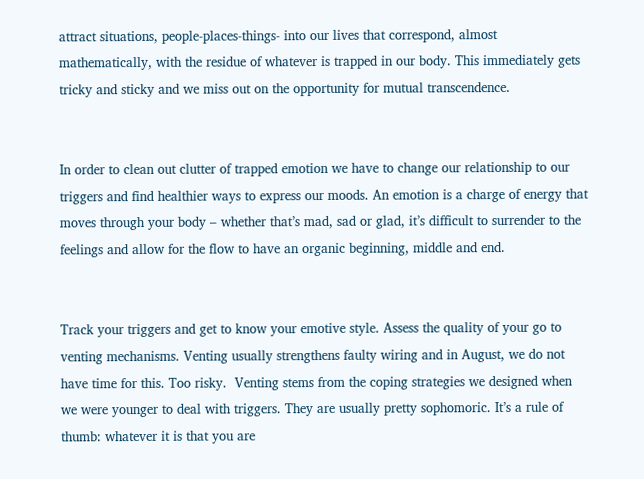attract situations, people-places-things- into our lives that correspond, almost mathematically, with the residue of whatever is trapped in our body. This immediately gets tricky and sticky and we miss out on the opportunity for mutual transcendence.


In order to clean out clutter of trapped emotion we have to change our relationship to our triggers and find healthier ways to express our moods. An emotion is a charge of energy that moves through your body – whether that’s mad, sad or glad, it’s difficult to surrender to the feelings and allow for the flow to have an organic beginning, middle and end.


Track your triggers and get to know your emotive style. Assess the quality of your go to venting mechanisms. Venting usually strengthens faulty wiring and in August, we do not have time for this. Too risky.  Venting stems from the coping strategies we designed when we were younger to deal with triggers. They are usually pretty sophomoric. It’s a rule of thumb: whatever it is that you are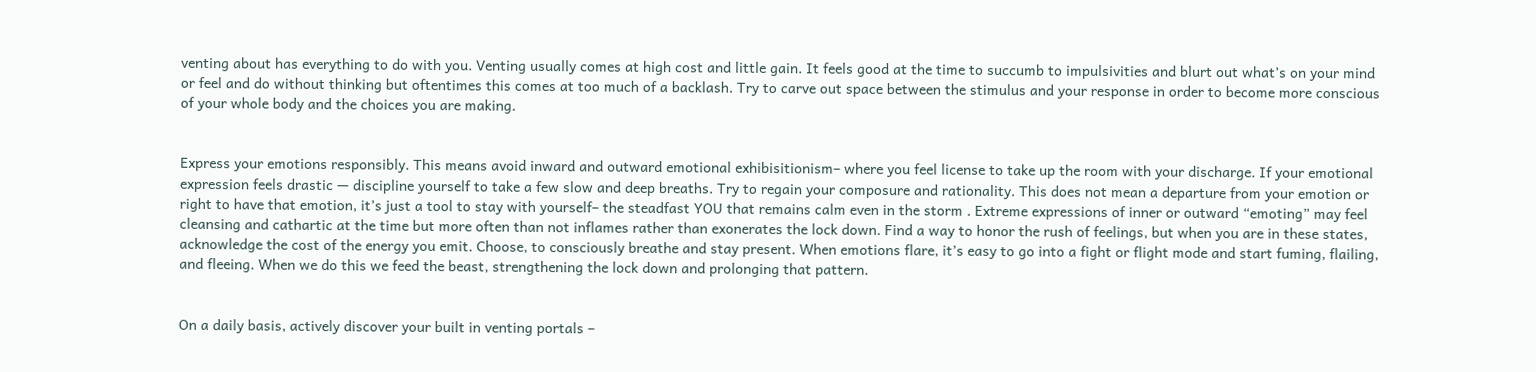venting about has everything to do with you. Venting usually comes at high cost and little gain. It feels good at the time to succumb to impulsivities and blurt out what’s on your mind or feel and do without thinking but oftentimes this comes at too much of a backlash. Try to carve out space between the stimulus and your response in order to become more conscious of your whole body and the choices you are making.


Express your emotions responsibly. This means avoid inward and outward emotional exhibisitionism– where you feel license to take up the room with your discharge. If your emotional expression feels drastic — discipline yourself to take a few slow and deep breaths. Try to regain your composure and rationality. This does not mean a departure from your emotion or right to have that emotion, it’s just a tool to stay with yourself– the steadfast YOU that remains calm even in the storm . Extreme expressions of inner or outward “emoting” may feel cleansing and cathartic at the time but more often than not inflames rather than exonerates the lock down. Find a way to honor the rush of feelings, but when you are in these states, acknowledge the cost of the energy you emit. Choose, to consciously breathe and stay present. When emotions flare, it’s easy to go into a fight or flight mode and start fuming, flailing, and fleeing. When we do this we feed the beast, strengthening the lock down and prolonging that pattern.


On a daily basis, actively discover your built in venting portals –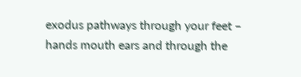exodus pathways through your feet – hands mouth ears and through the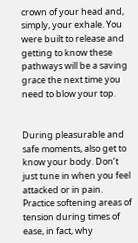crown of your head and, simply, your exhale. You were built to release and getting to know these pathways will be a saving grace the next time you need to blow your top.


During pleasurable and safe moments, also get to know your body. Don’t just tune in when you feel attacked or in pain. Practice softening areas of tension during times of ease, in fact, why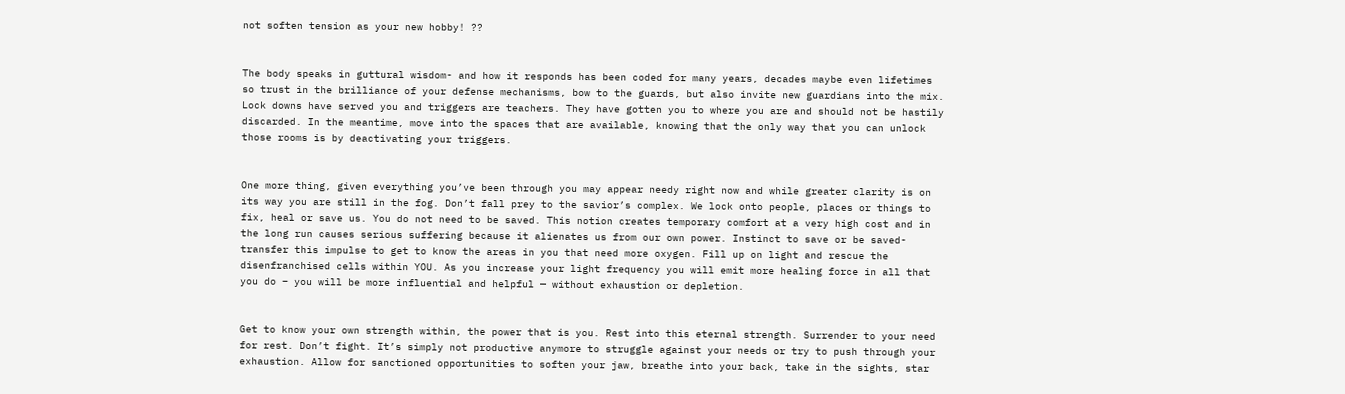not soften tension as your new hobby! ??


The body speaks in guttural wisdom- and how it responds has been coded for many years, decades maybe even lifetimes so trust in the brilliance of your defense mechanisms, bow to the guards, but also invite new guardians into the mix. Lock downs have served you and triggers are teachers. They have gotten you to where you are and should not be hastily discarded. In the meantime, move into the spaces that are available, knowing that the only way that you can unlock those rooms is by deactivating your triggers.


One more thing, given everything you’ve been through you may appear needy right now and while greater clarity is on its way you are still in the fog. Don’t fall prey to the savior’s complex. We lock onto people, places or things to fix, heal or save us. You do not need to be saved. This notion creates temporary comfort at a very high cost and in the long run causes serious suffering because it alienates us from our own power. Instinct to save or be saved- transfer this impulse to get to know the areas in you that need more oxygen. Fill up on light and rescue the disenfranchised cells within YOU. As you increase your light frequency you will emit more healing force in all that you do – you will be more influential and helpful — without exhaustion or depletion.


Get to know your own strength within, the power that is you. Rest into this eternal strength. Surrender to your need for rest. Don’t fight. It’s simply not productive anymore to struggle against your needs or try to push through your exhaustion. Allow for sanctioned opportunities to soften your jaw, breathe into your back, take in the sights, star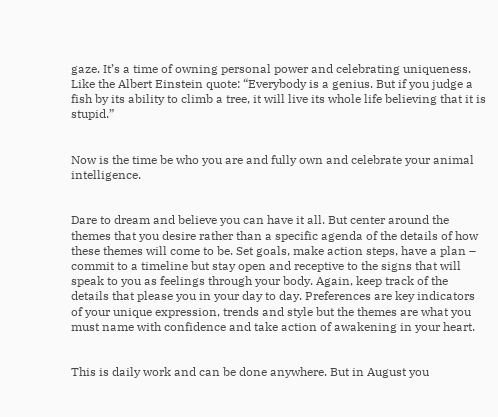gaze. It’s a time of owning personal power and celebrating uniqueness. Like the Albert Einstein quote: “Everybody is a genius. But if you judge a fish by its ability to climb a tree, it will live its whole life believing that it is stupid.”


Now is the time be who you are and fully own and celebrate your animal intelligence.


Dare to dream and believe you can have it all. But center around the themes that you desire rather than a specific agenda of the details of how these themes will come to be. Set goals, make action steps, have a plan – commit to a timeline but stay open and receptive to the signs that will speak to you as feelings through your body. Again, keep track of the details that please you in your day to day. Preferences are key indicators of your unique expression, trends and style but the themes are what you must name with confidence and take action of awakening in your heart.


This is daily work and can be done anywhere. But in August you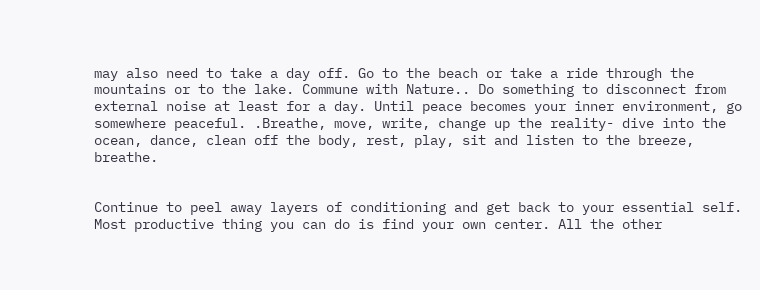may also need to take a day off. Go to the beach or take a ride through the mountains or to the lake. Commune with Nature.. Do something to disconnect from external noise at least for a day. Until peace becomes your inner environment, go somewhere peaceful. .Breathe, move, write, change up the reality- dive into the ocean, dance, clean off the body, rest, play, sit and listen to the breeze, breathe.


Continue to peel away layers of conditioning and get back to your essential self. Most productive thing you can do is find your own center. All the other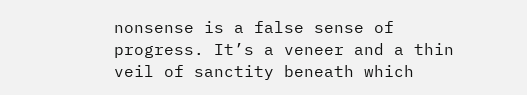nonsense is a false sense of progress. It’s a veneer and a thin veil of sanctity beneath which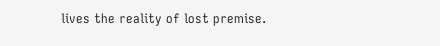lives the reality of lost premise.